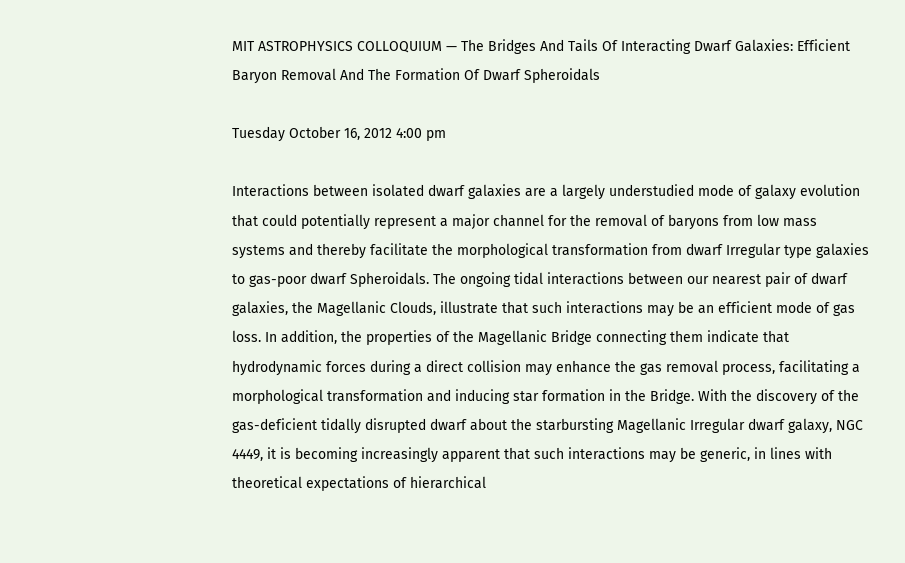MIT ASTROPHYSICS COLLOQUIUM — The Bridges And Tails Of Interacting Dwarf Galaxies: Efficient Baryon Removal And The Formation Of Dwarf Spheroidals

Tuesday October 16, 2012 4:00 pm

Interactions between isolated dwarf galaxies are a largely understudied mode of galaxy evolution that could potentially represent a major channel for the removal of baryons from low mass systems and thereby facilitate the morphological transformation from dwarf Irregular type galaxies to gas-poor dwarf Spheroidals. The ongoing tidal interactions between our nearest pair of dwarf galaxies, the Magellanic Clouds, illustrate that such interactions may be an efficient mode of gas loss. In addition, the properties of the Magellanic Bridge connecting them indicate that hydrodynamic forces during a direct collision may enhance the gas removal process, facilitating a morphological transformation and inducing star formation in the Bridge. With the discovery of the gas-deficient tidally disrupted dwarf about the starbursting Magellanic Irregular dwarf galaxy, NGC 4449, it is becoming increasingly apparent that such interactions may be generic, in lines with theoretical expectations of hierarchical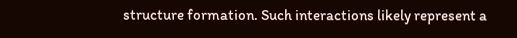structure formation. Such interactions likely represent a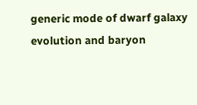generic mode of dwarf galaxy evolution and baryon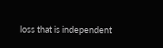loss that is independent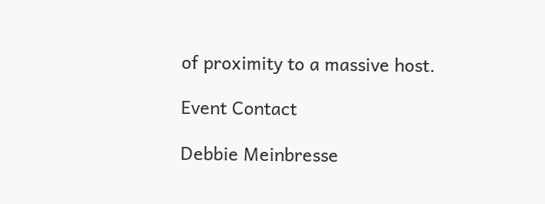of proximity to a massive host.

Event Contact

Debbie Meinbresse